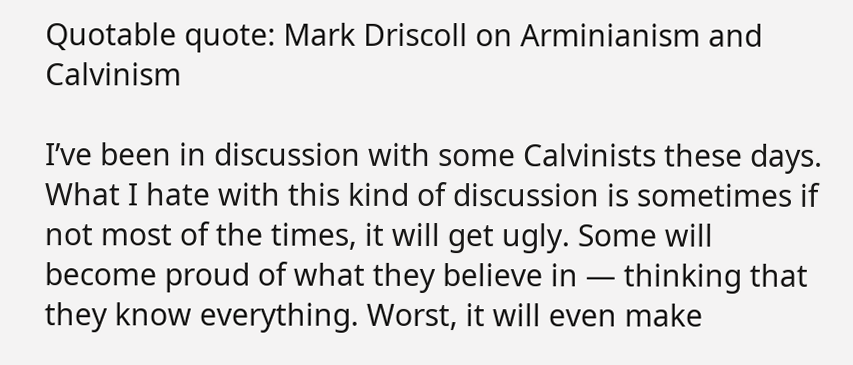Quotable quote: Mark Driscoll on Arminianism and Calvinism

I’ve been in discussion with some Calvinists these days. What I hate with this kind of discussion is sometimes if not most of the times, it will get ugly. Some will become proud of what they believe in — thinking that they know everything. Worst, it will even make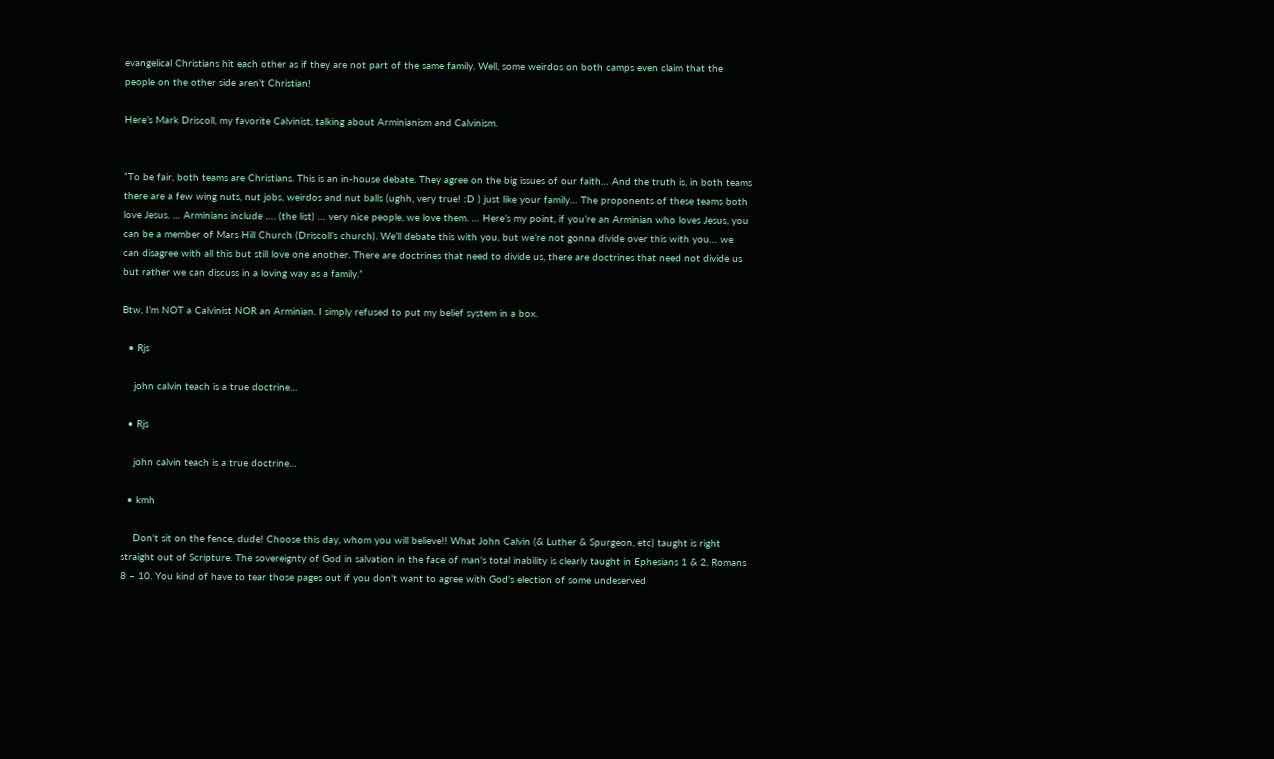evangelical Christians hit each other as if they are not part of the same family. Well, some weirdos on both camps even claim that the people on the other side aren’t Christian!

Here’s Mark Driscoll, my favorite Calvinist, talking about Arminianism and Calvinism.


“To be fair, both teams are Christians. This is an in-house debate. They agree on the big issues of our faith… And the truth is, in both teams there are a few wing nuts, nut jobs, weirdos and nut balls (ughh, very true! :D ) just like your family… The proponents of these teams both love Jesus. … Arminians include …. (the list) … very nice people, we love them. … Here’s my point, if you’re an Arminian who loves Jesus, you can be a member of Mars Hill Church (Driscoll’s church). We’ll debate this with you, but we’re not gonna divide over this with you… we can disagree with all this but still love one another. There are doctrines that need to divide us, there are doctrines that need not divide us but rather we can discuss in a loving way as a family.”

Btw, I’m NOT a Calvinist NOR an Arminian. I simply refused to put my belief system in a box.

  • Rjs

    john calvin teach is a true doctrine…

  • Rjs

    john calvin teach is a true doctrine…

  • kmh

    Don't sit on the fence, dude! Choose this day, whom you will believe!! What John Calvin (& Luther & Spurgeon, etc) taught is right straight out of Scripture. The sovereignty of God in salvation in the face of man's total inability is clearly taught in Ephesians 1 & 2, Romans 8 – 10. You kind of have to tear those pages out if you don't want to agree with God's election of some undeserved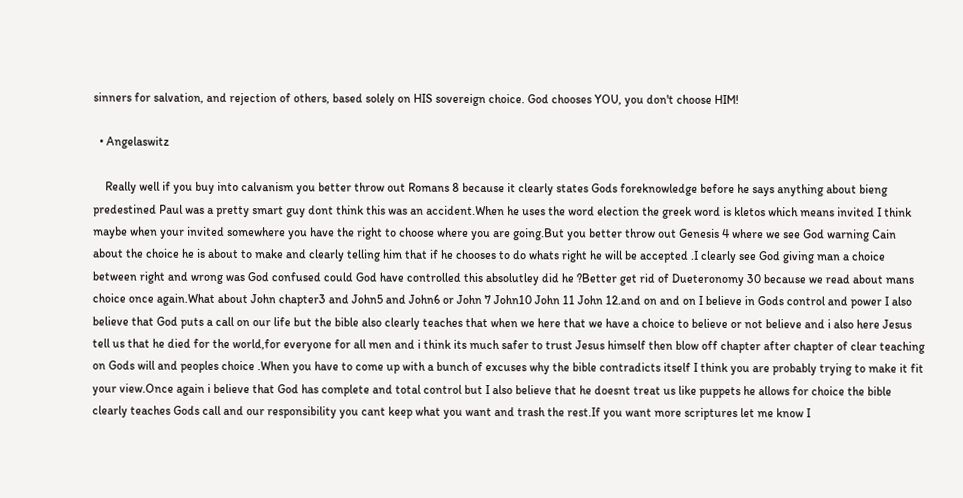sinners for salvation, and rejection of others, based solely on HIS sovereign choice. God chooses YOU, you don't choose HIM!

  • Angelaswitz

    Really well if you buy into calvanism you better throw out Romans 8 because it clearly states Gods foreknowledge before he says anything about bieng predestined Paul was a pretty smart guy dont think this was an accident.When he uses the word election the greek word is kletos which means invited I think maybe when your invited somewhere you have the right to choose where you are going.But you better throw out Genesis 4 where we see God warning Cain about the choice he is about to make and clearly telling him that if he chooses to do whats right he will be accepted .I clearly see God giving man a choice between right and wrong was God confused could God have controlled this absolutley did he ?Better get rid of Dueteronomy 30 because we read about mans choice once again.What about John chapter3 and John5 and John6 or John 7 John10 John 11 John 12.and on and on I believe in Gods control and power I also believe that God puts a call on our life but the bible also clearly teaches that when we here that we have a choice to believe or not believe and i also here Jesus tell us that he died for the world,for everyone for all men and i think its much safer to trust Jesus himself then blow off chapter after chapter of clear teaching on Gods will and peoples choice .When you have to come up with a bunch of excuses why the bible contradicts itself I think you are probably trying to make it fit your view.Once again i believe that God has complete and total control but I also believe that he doesnt treat us like puppets he allows for choice the bible clearly teaches Gods call and our responsibility you cant keep what you want and trash the rest.If you want more scriptures let me know I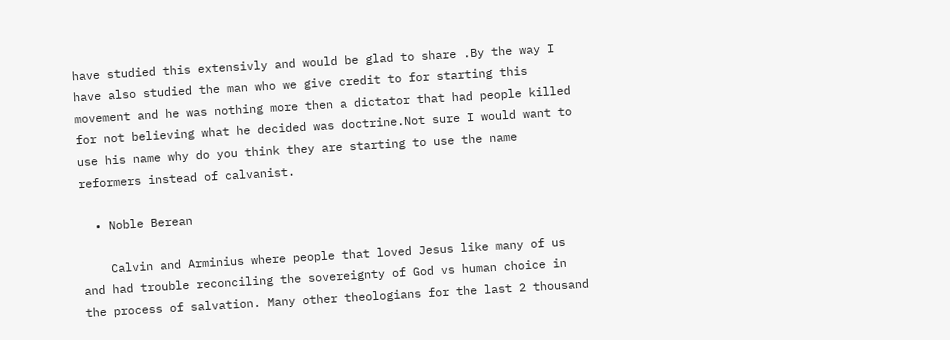have studied this extensivly and would be glad to share .By the way I have also studied the man who we give credit to for starting this movement and he was nothing more then a dictator that had people killed for not believing what he decided was doctrine.Not sure I would want to use his name why do you think they are starting to use the name reformers instead of calvanist.

  • Noble Berean

    Calvin and Arminius where people that loved Jesus like many of us and had trouble reconciling the sovereignty of God vs human choice in the process of salvation. Many other theologians for the last 2 thousand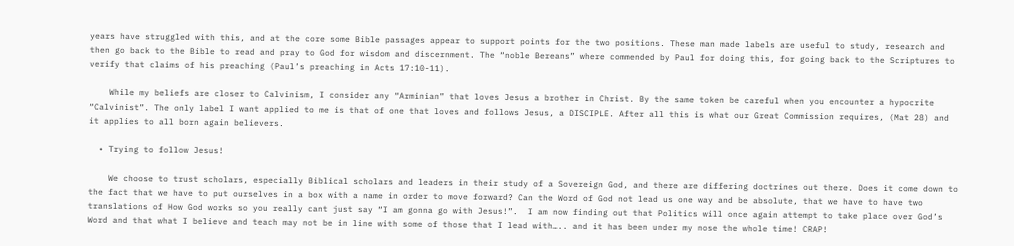years have struggled with this, and at the core some Bible passages appear to support points for the two positions. These man made labels are useful to study, research and then go back to the Bible to read and pray to God for wisdom and discernment. The “noble Bereans” where commended by Paul for doing this, for going back to the Scriptures to verify that claims of his preaching (Paul’s preaching in Acts 17:10-11).

    While my beliefs are closer to Calvinism, I consider any “Arminian” that loves Jesus a brother in Christ. By the same token be careful when you encounter a hypocrite “Calvinist”. The only label I want applied to me is that of one that loves and follows Jesus, a DISCIPLE. After all this is what our Great Commission requires, (Mat 28) and it applies to all born again believers.

  • Trying to follow Jesus!

    We choose to trust scholars, especially Biblical scholars and leaders in their study of a Sovereign God, and there are differing doctrines out there. Does it come down to the fact that we have to put ourselves in a box with a name in order to move forward? Can the Word of God not lead us one way and be absolute, that we have to have two translations of How God works so you really cant just say “I am gonna go with Jesus!”.  I am now finding out that Politics will once again attempt to take place over God’s Word and that what I believe and teach may not be in line with some of those that I lead with….. and it has been under my nose the whole time! CRAP!